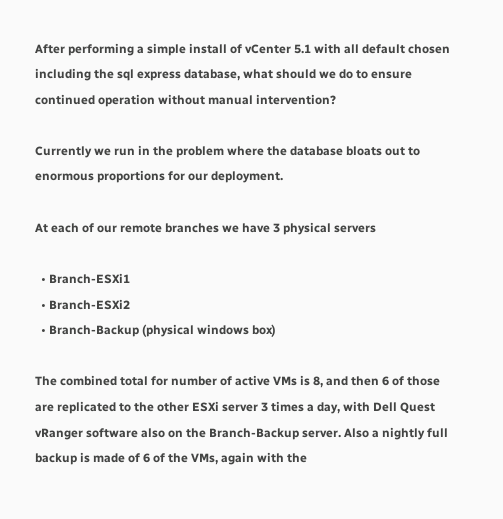After performing a simple install of vCenter 5.1 with all default chosen including the sql express database, what should we do to ensure continued operation without manual intervention?

Currently we run in the problem where the database bloats out to enormous proportions for our deployment.

At each of our remote branches we have 3 physical servers

  • Branch-ESXi1
  • Branch-ESXi2
  • Branch-Backup (physical windows box)

The combined total for number of active VMs is 8, and then 6 of those are replicated to the other ESXi server 3 times a day, with Dell Quest vRanger software also on the Branch-Backup server. Also a nightly full backup is made of 6 of the VMs, again with the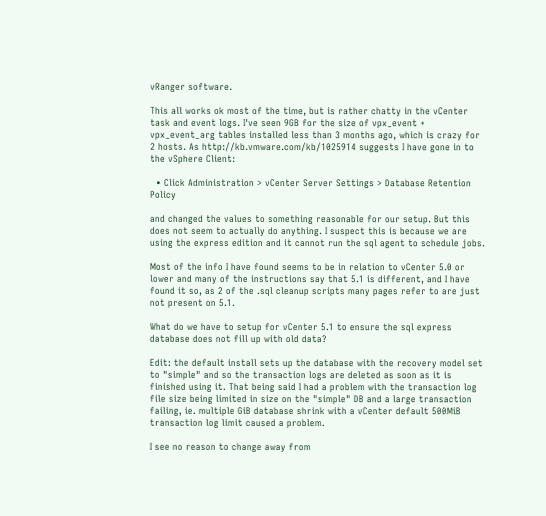vRanger software.

This all works ok most of the time, but is rather chatty in the vCenter task and event logs. I've seen 9GB for the size of vpx_event + vpx_event_arg tables installed less than 3 months ago, which is crazy for 2 hosts. As http://kb.vmware.com/kb/1025914 suggests I have gone in to the vSphere Client:

  • Click Administration > vCenter Server Settings > Database Retention Policy

and changed the values to something reasonable for our setup. But this does not seem to actually do anything. I suspect this is because we are using the express edition and it cannot run the sql agent to schedule jobs.

Most of the info I have found seems to be in relation to vCenter 5.0 or lower and many of the instructions say that 5.1 is different, and I have found it so, as 2 of the .sql cleanup scripts many pages refer to are just not present on 5.1.

What do we have to setup for vCenter 5.1 to ensure the sql express database does not fill up with old data?

Edit: the default install sets up the database with the recovery model set to "simple" and so the transaction logs are deleted as soon as it is finished using it. That being said I had a problem with the transaction log file size being limited in size on the "simple" DB and a large transaction failing, ie. multiple GiB database shrink with a vCenter default 500MiB transaction log limit caused a problem.

I see no reason to change away from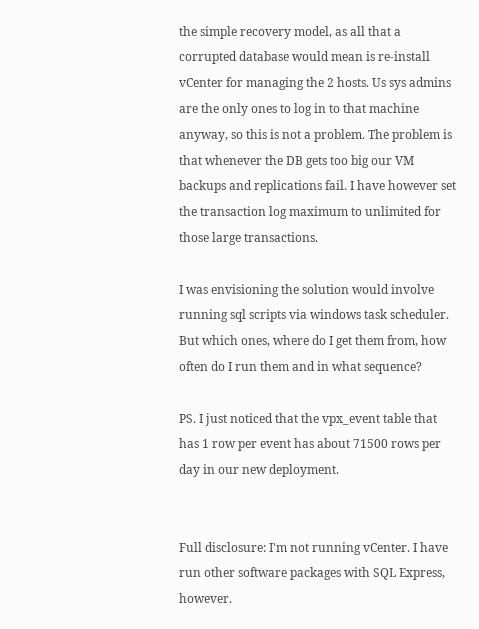the simple recovery model, as all that a corrupted database would mean is re-install vCenter for managing the 2 hosts. Us sys admins are the only ones to log in to that machine anyway, so this is not a problem. The problem is that whenever the DB gets too big our VM backups and replications fail. I have however set the transaction log maximum to unlimited for those large transactions.

I was envisioning the solution would involve running sql scripts via windows task scheduler. But which ones, where do I get them from, how often do I run them and in what sequence?

PS. I just noticed that the vpx_event table that has 1 row per event has about 71500 rows per day in our new deployment.


Full disclosure: I'm not running vCenter. I have run other software packages with SQL Express, however.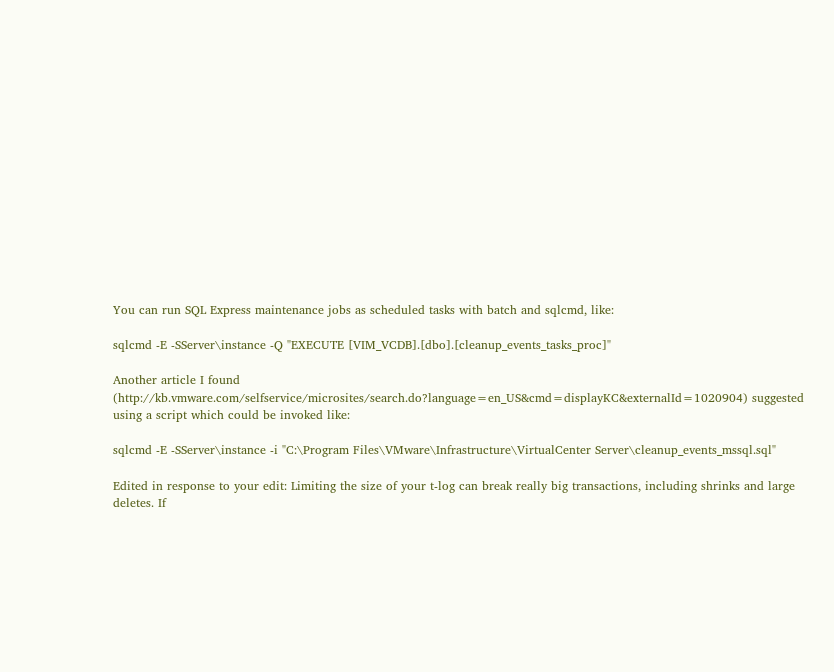You can run SQL Express maintenance jobs as scheduled tasks with batch and sqlcmd, like:

sqlcmd -E -SServer\instance -Q "EXECUTE [VIM_VCDB].[dbo].[cleanup_events_tasks_proc]"

Another article I found (http://kb.vmware.com/selfservice/microsites/search.do?language=en_US&cmd=displayKC&externalId=1020904) suggested using a script which could be invoked like:

sqlcmd -E -SServer\instance -i "C:\Program Files\VMware\Infrastructure\VirtualCenter Server\cleanup_events_mssql.sql"

Edited in response to your edit: Limiting the size of your t-log can break really big transactions, including shrinks and large deletes. If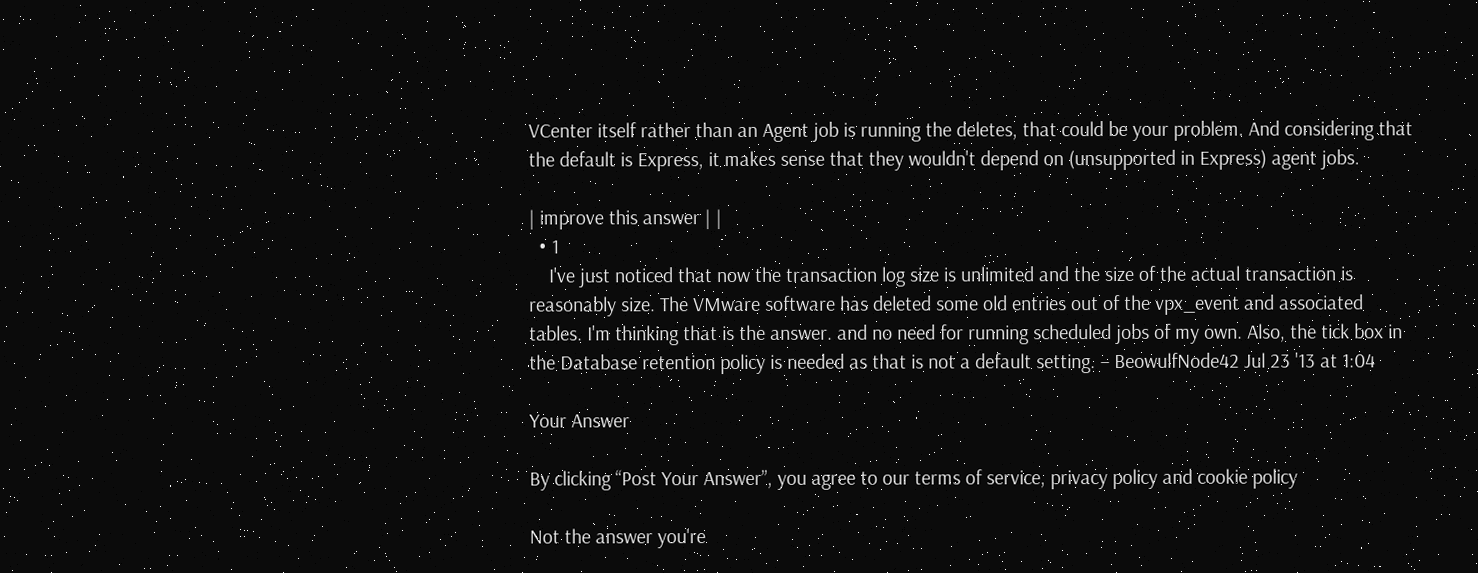VCenter itself rather than an Agent job is running the deletes, that could be your problem. And considering that the default is Express, it makes sense that they wouldn't depend on (unsupported in Express) agent jobs.

| improve this answer | |
  • 1
    I've just noticed that now the transaction log size is unlimited and the size of the actual transaction is reasonably size. The VMware software has deleted some old entries out of the vpx_event and associated tables. I'm thinking that is the answer. and no need for running scheduled jobs of my own. Also, the tick box in the Database retention policy is needed as that is not a default setting. – BeowulfNode42 Jul 23 '13 at 1:04

Your Answer

By clicking “Post Your Answer”, you agree to our terms of service, privacy policy and cookie policy

Not the answer you're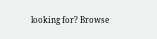looking for? Browse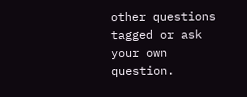other questions tagged or ask your own question.